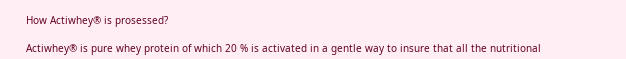How Actiwhey® is prosessed?

Actiwhey® is pure whey protein of which 20 % is activated in a gentle way to insure that all the nutritional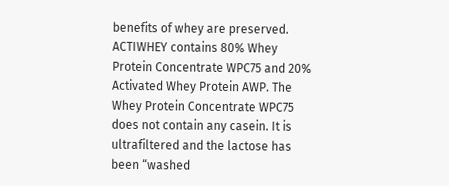benefits of whey are preserved. ACTIWHEY contains 80% Whey Protein Concentrate WPC75 and 20% Activated Whey Protein AWP. The Whey Protein Concentrate WPC75 does not contain any casein. It is ultrafiltered and the lactose has been “washed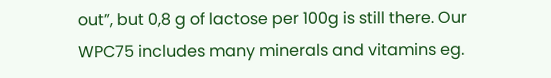out”, but 0,8 g of lactose per 100g is still there. Our WPC75 includes many minerals and vitamins eg.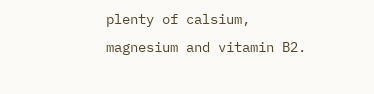plenty of calsium, magnesium and vitamin B2.